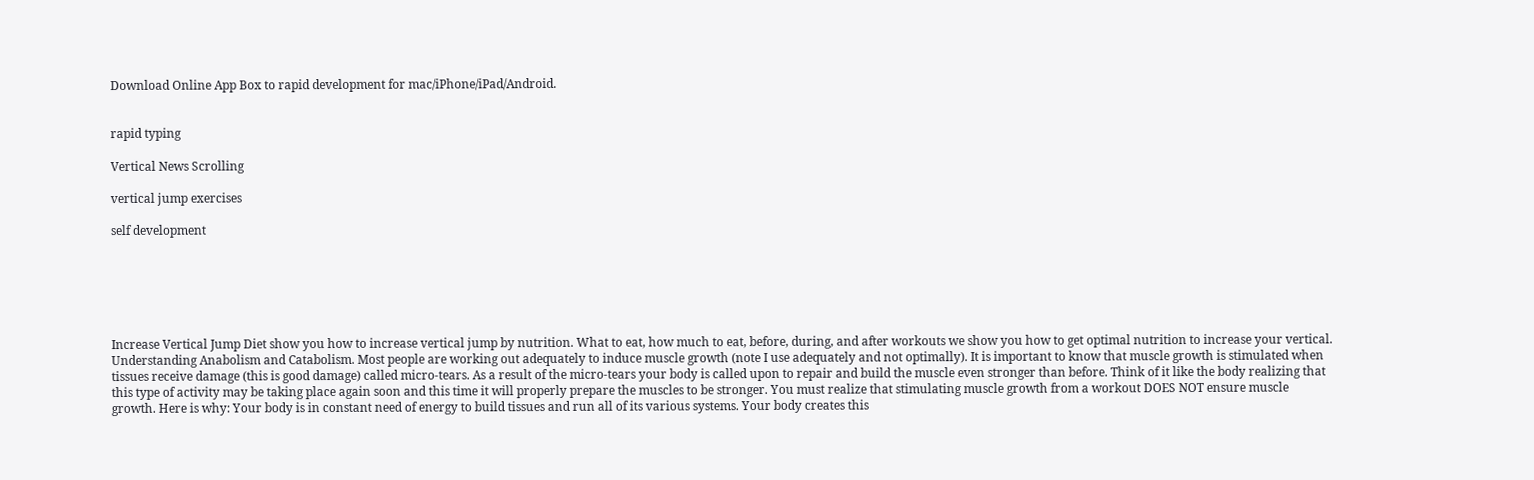Download Online App Box to rapid development for mac/iPhone/iPad/Android.


rapid typing

Vertical News Scrolling

vertical jump exercises

self development






Increase Vertical Jump Diet show you how to increase vertical jump by nutrition. What to eat, how much to eat, before, during, and after workouts we show you how to get optimal nutrition to increase your vertical. Understanding Anabolism and Catabolism. Most people are working out adequately to induce muscle growth (note I use adequately and not optimally). It is important to know that muscle growth is stimulated when tissues receive damage (this is good damage) called micro-tears. As a result of the micro-tears your body is called upon to repair and build the muscle even stronger than before. Think of it like the body realizing that this type of activity may be taking place again soon and this time it will properly prepare the muscles to be stronger. You must realize that stimulating muscle growth from a workout DOES NOT ensure muscle growth. Here is why: Your body is in constant need of energy to build tissues and run all of its various systems. Your body creates this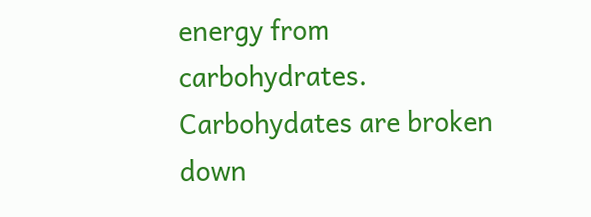energy from carbohydrates. Carbohydates are broken down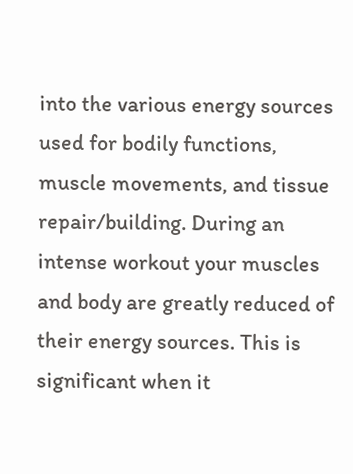into the various energy sources used for bodily functions, muscle movements, and tissue repair/building. During an intense workout your muscles and body are greatly reduced of their energy sources. This is significant when it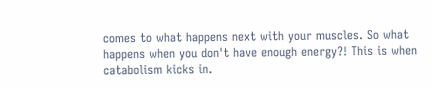comes to what happens next with your muscles. So what happens when you don't have enough energy?! This is when catabolism kicks in.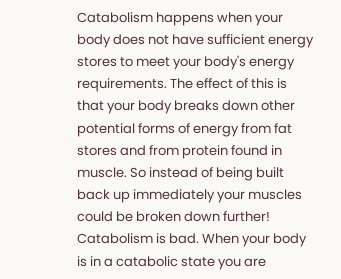Catabolism happens when your body does not have sufficient energy stores to meet your body's energy requirements. The effect of this is that your body breaks down other potential forms of energy from fat stores and from protein found in muscle. So instead of being built back up immediately your muscles could be broken down further! Catabolism is bad. When your body is in a catabolic state you are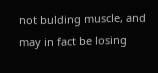not bulding muscle, and may in fact be losing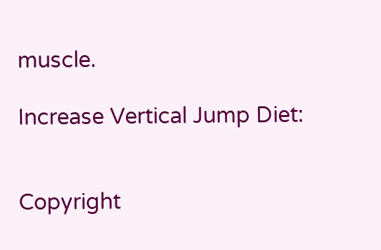muscle.

Increase Vertical Jump Diet:


Copyright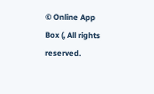© Online App Box (, All rights reserved.